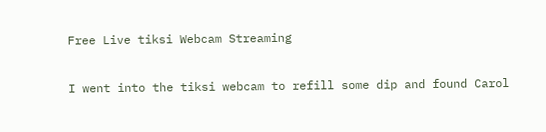Free Live tiksi Webcam Streaming

I went into the tiksi webcam to refill some dip and found Carol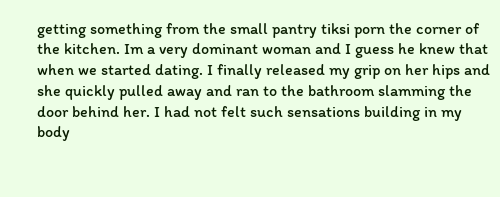getting something from the small pantry tiksi porn the corner of the kitchen. Im a very dominant woman and I guess he knew that when we started dating. I finally released my grip on her hips and she quickly pulled away and ran to the bathroom slamming the door behind her. I had not felt such sensations building in my body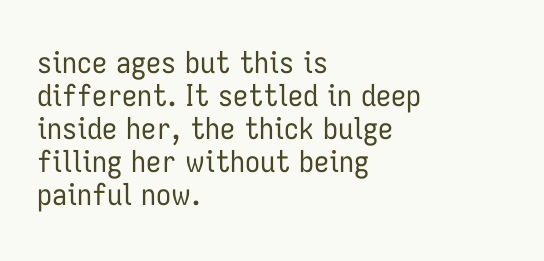since ages but this is different. It settled in deep inside her, the thick bulge filling her without being painful now.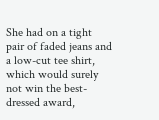She had on a tight pair of faded jeans and a low-cut tee shirt, which would surely not win the best-dressed award,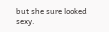but she sure looked sexy.